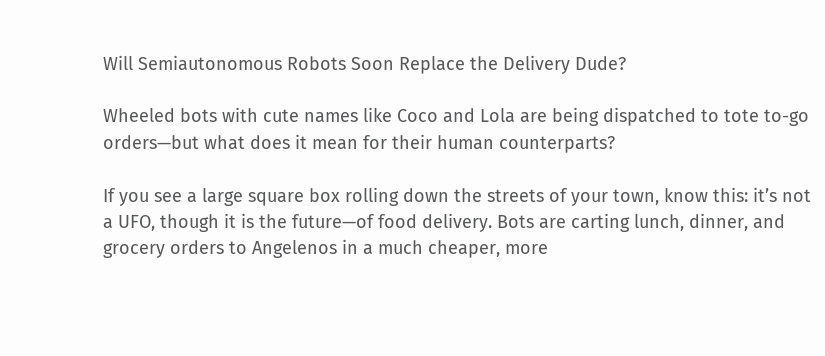Will Semiautonomous Robots Soon Replace the Delivery Dude?

Wheeled bots with cute names like Coco and Lola are being dispatched to tote to-go orders—but what does it mean for their human counterparts?

If you see a large square box rolling down the streets of your town, know this: it’s not a UFO, though it is the future—of food delivery. Bots are carting lunch, dinner, and grocery orders to Angelenos in a much cheaper, more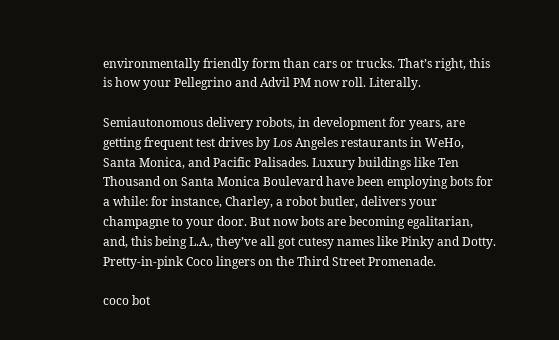environmentally friendly form than cars or trucks. That’s right, this is how your Pellegrino and Advil PM now roll. Literally.

Semiautonomous delivery robots, in development for years, are getting frequent test drives by Los Angeles restaurants in WeHo, Santa Monica, and Pacific Palisades. Luxury buildings like Ten Thousand on Santa Monica Boulevard have been employing bots for a while: for instance, Charley, a robot butler, delivers your champagne to your door. But now bots are becoming egalitarian, and, this being L.A., they’ve all got cutesy names like Pinky and Dotty. Pretty-in-pink Coco lingers on the Third Street Promenade.

coco bot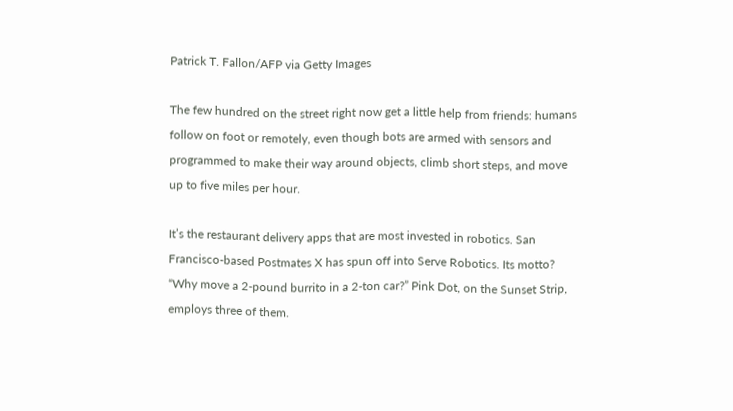Patrick T. Fallon/AFP via Getty Images

The few hundred on the street right now get a little help from friends: humans follow on foot or remotely, even though bots are armed with sensors and programmed to make their way around objects, climb short steps, and move up to five miles per hour.

It’s the restaurant delivery apps that are most invested in robotics. San Francisco-based Postmates X has spun off into Serve Robotics. Its motto? “Why move a 2-pound burrito in a 2-ton car?” Pink Dot, on the Sunset Strip, employs three of them.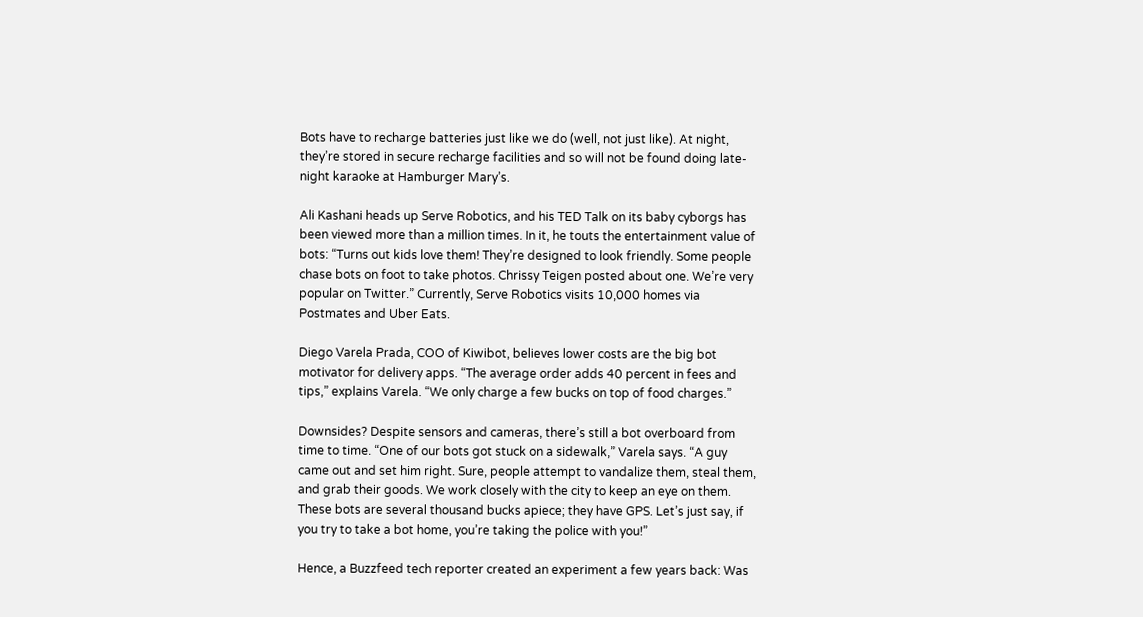Bots have to recharge batteries just like we do (well, not just like). At night, they’re stored in secure recharge facilities and so will not be found doing late-night karaoke at Hamburger Mary’s.

Ali Kashani heads up Serve Robotics, and his TED Talk on its baby cyborgs has been viewed more than a million times. In it, he touts the entertainment value of bots: “Turns out kids love them! They’re designed to look friendly. Some people chase bots on foot to take photos. Chrissy Teigen posted about one. We’re very popular on Twitter.” Currently, Serve Robotics visits 10,000 homes via Postmates and Uber Eats.

Diego Varela Prada, COO of Kiwibot, believes lower costs are the big bot motivator for delivery apps. “The average order adds 40 percent in fees and tips,” explains Varela. “We only charge a few bucks on top of food charges.”

Downsides? Despite sensors and cameras, there’s still a bot overboard from time to time. “One of our bots got stuck on a sidewalk,” Varela says. “A guy came out and set him right. Sure, people attempt to vandalize them, steal them, and grab their goods. We work closely with the city to keep an eye on them. These bots are several thousand bucks apiece; they have GPS. Let’s just say, if you try to take a bot home, you’re taking the police with you!”

Hence, a Buzzfeed tech reporter created an experiment a few years back: Was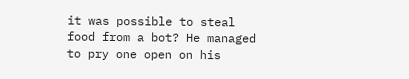it was possible to steal food from a bot? He managed to pry one open on his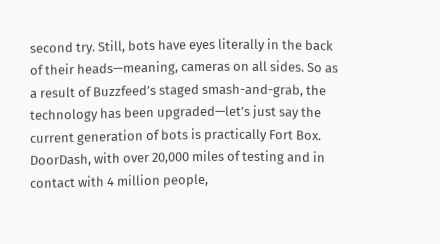second try. Still, bots have eyes literally in the back of their heads—meaning, cameras on all sides. So as a result of Buzzfeed’s staged smash-and-grab, the technology has been upgraded—let’s just say the current generation of bots is practically Fort Box. DoorDash, with over 20,000 miles of testing and in contact with 4 million people,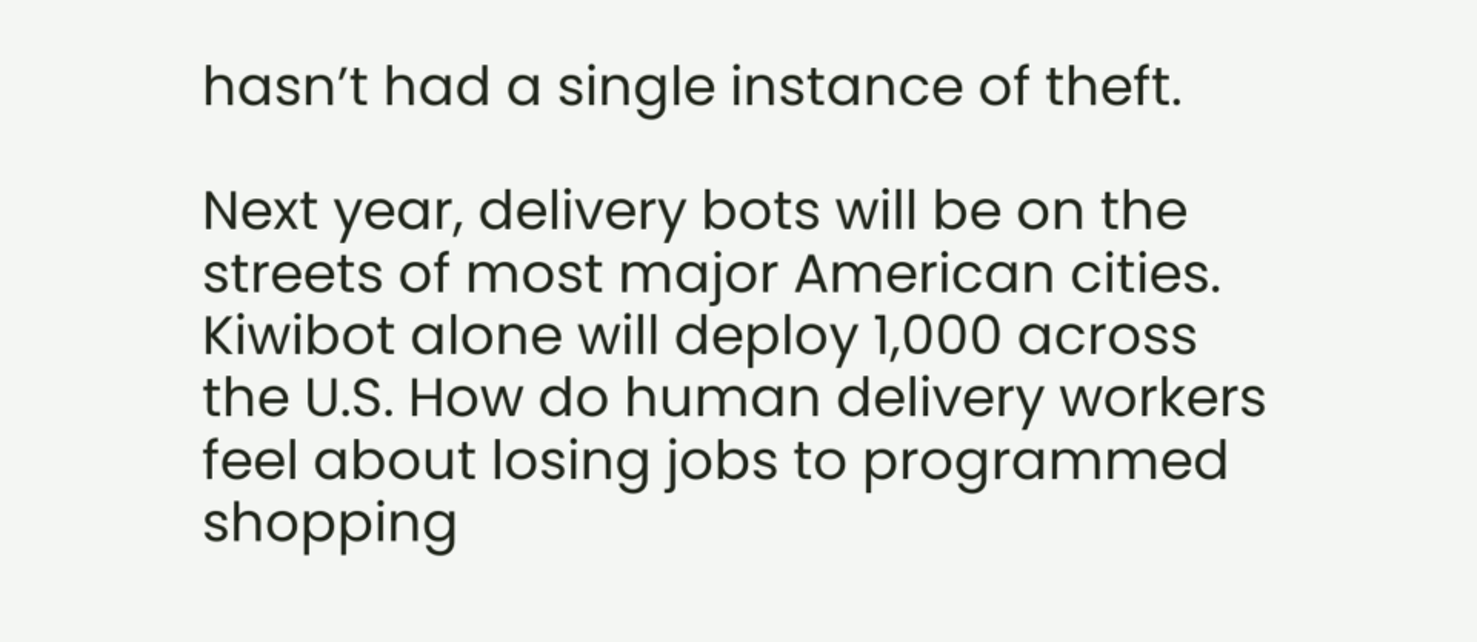hasn’t had a single instance of theft.

Next year, delivery bots will be on the streets of most major American cities. Kiwibot alone will deploy 1,000 across the U.S. How do human delivery workers feel about losing jobs to programmed shopping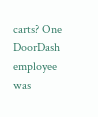carts? One DoorDash employee was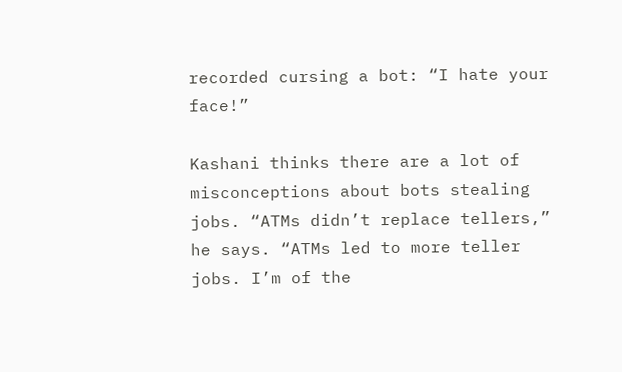recorded cursing a bot: “I hate your face!”

Kashani thinks there are a lot of misconceptions about bots stealing jobs. “ATMs didn’t replace tellers,” he says. “ATMs led to more teller jobs. I’m of the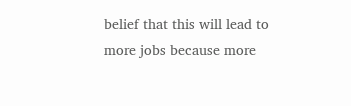belief that this will lead to more jobs because more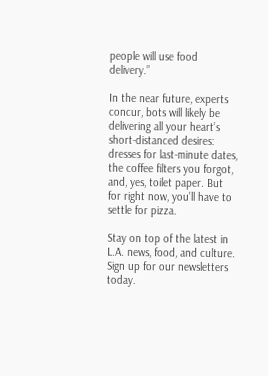people will use food delivery.”

In the near future, experts concur, bots will likely be delivering all your heart’s short-distanced desires: dresses for last-minute dates, the coffee filters you forgot, and, yes, toilet paper. But for right now, you’ll have to settle for pizza.

Stay on top of the latest in L.A. news, food, and culture. Sign up for our newsletters today.